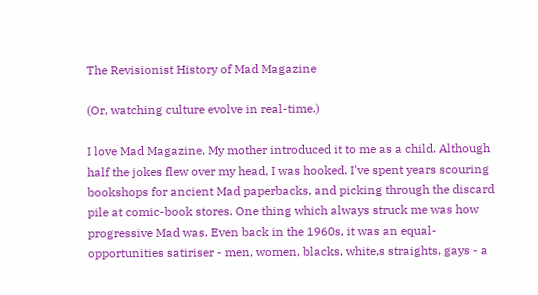The Revisionist History of Mad Magazine

(Or, watching culture evolve in real-time.)

I love Mad Magazine. My mother introduced it to me as a child. Although half the jokes flew over my head, I was hooked. I've spent years scouring bookshops for ancient Mad paperbacks, and picking through the discard pile at comic-book stores. One thing which always struck me was how progressive Mad was. Even back in the 1960s, it was an equal-opportunities satiriser - men, women, blacks, white,s straights, gays - a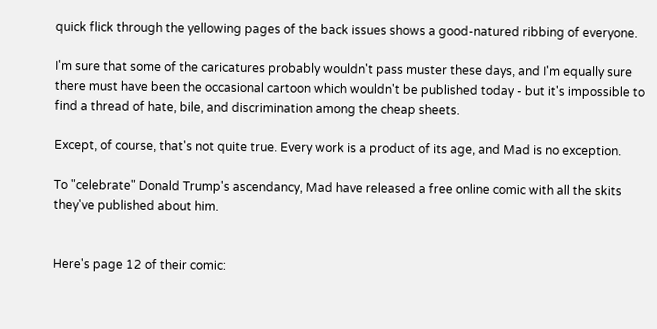quick flick through the yellowing pages of the back issues shows a good-natured ribbing of everyone.

I'm sure that some of the caricatures probably wouldn't pass muster these days, and I'm equally sure there must have been the occasional cartoon which wouldn't be published today - but it's impossible to find a thread of hate, bile, and discrimination among the cheap sheets.

Except, of course, that's not quite true. Every work is a product of its age, and Mad is no exception.

To "celebrate" Donald Trump's ascendancy, Mad have released a free online comic with all the skits they've published about him.


Here's page 12 of their comic: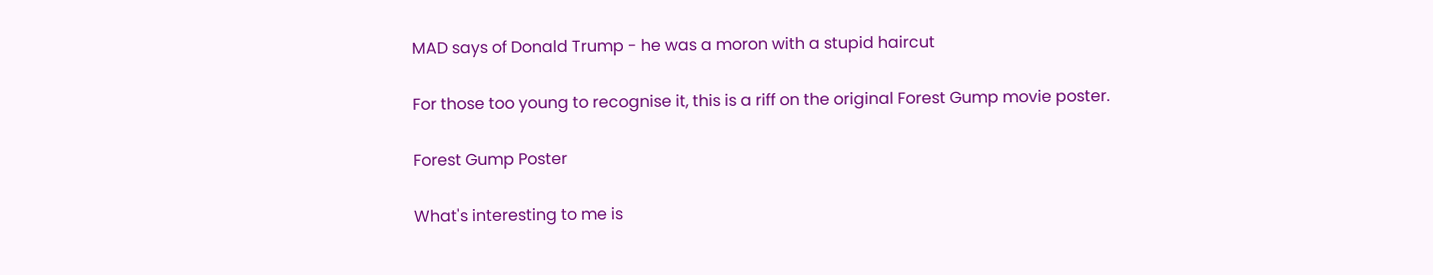MAD says of Donald Trump - he was a moron with a stupid haircut

For those too young to recognise it, this is a riff on the original Forest Gump movie poster.

Forest Gump Poster

What's interesting to me is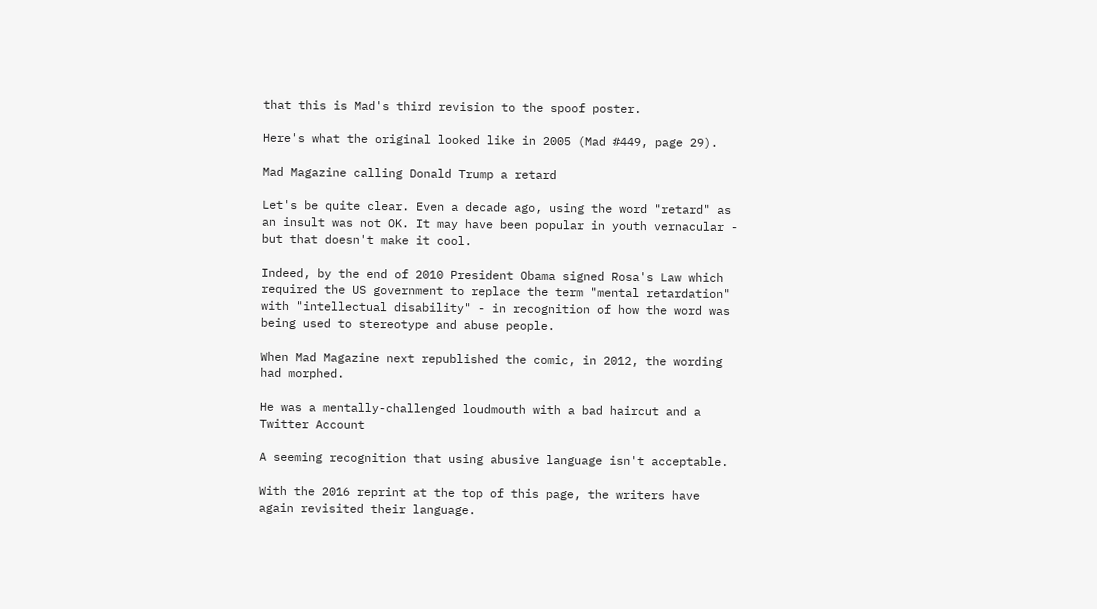that this is Mad's third revision to the spoof poster.

Here's what the original looked like in 2005 (Mad #449, page 29).

Mad Magazine calling Donald Trump a retard

Let's be quite clear. Even a decade ago, using the word "retard" as an insult was not OK. It may have been popular in youth vernacular - but that doesn't make it cool.

Indeed, by the end of 2010 President Obama signed Rosa's Law which required the US government to replace the term "mental retardation" with "intellectual disability" - in recognition of how the word was being used to stereotype and abuse people.

When Mad Magazine next republished the comic, in 2012, the wording had morphed.

He was a mentally-challenged loudmouth with a bad haircut and a Twitter Account

A seeming recognition that using abusive language isn't acceptable.

With the 2016 reprint at the top of this page, the writers have again revisited their language.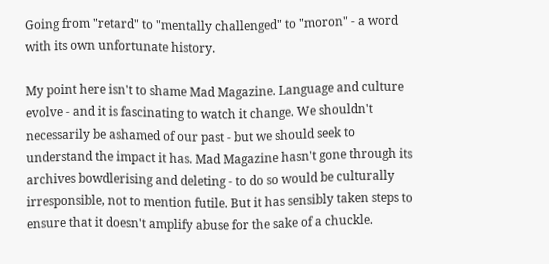Going from "retard" to "mentally challenged" to "moron" - a word with its own unfortunate history.

My point here isn't to shame Mad Magazine. Language and culture evolve - and it is fascinating to watch it change. We shouldn't necessarily be ashamed of our past - but we should seek to understand the impact it has. Mad Magazine hasn't gone through its archives bowdlerising and deleting - to do so would be culturally irresponsible, not to mention futile. But it has sensibly taken steps to ensure that it doesn't amplify abuse for the sake of a chuckle.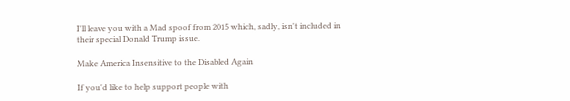I'll leave you with a Mad spoof from 2015 which, sadly, isn't included in their special Donald Trump issue.

Make America Insensitive to the Disabled Again

If you'd like to help support people with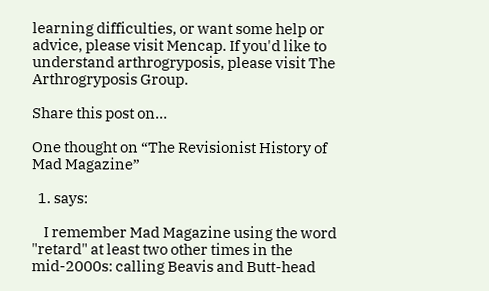learning difficulties, or want some help or advice, please visit Mencap. If you'd like to understand arthrogryposis, please visit The Arthrogryposis Group.

Share this post on…

One thought on “The Revisionist History of Mad Magazine”

  1. says:

    I remember Mad Magazine using the word "retard" at least two other times in the mid-2000s: calling Beavis and Butt-head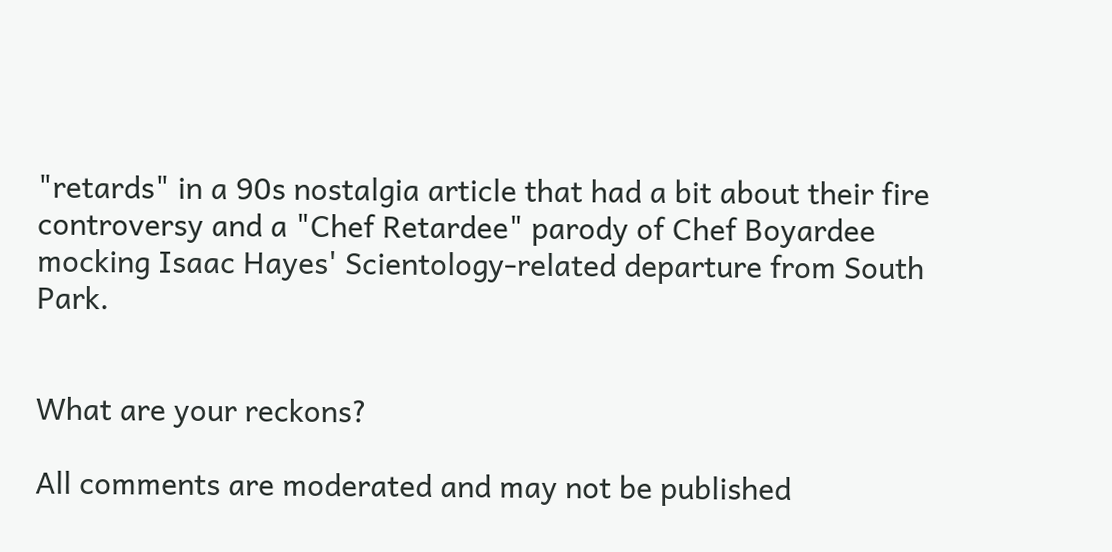"retards" in a 90s nostalgia article that had a bit about their fire controversy and a "Chef Retardee" parody of Chef Boyardee mocking Isaac Hayes' Scientology-related departure from South Park.


What are your reckons?

All comments are moderated and may not be published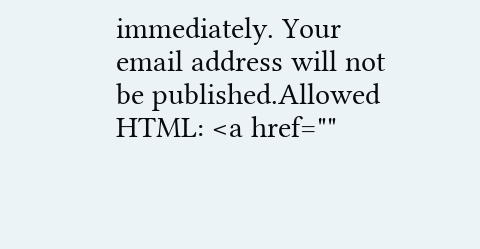immediately. Your email address will not be published.Allowed HTML: <a href=""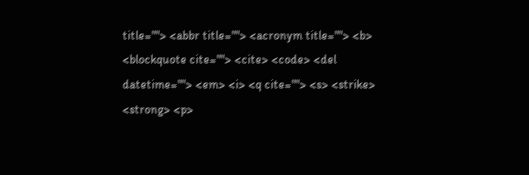title=""> <abbr title=""> <acronym title=""> <b> <blockquote cite=""> <cite> <code> <del datetime=""> <em> <i> <q cite=""> <s> <strike> <strong> <p>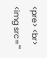<pre> <br> <img src=""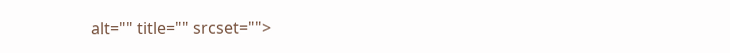alt="" title="" srcset="">